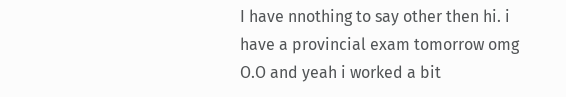I have nnothing to say other then hi. i have a provincial exam tomorrow omg O.O and yeah i worked a bit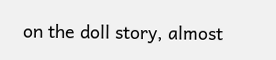on the doll story, almost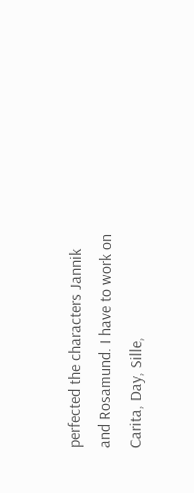perfected the characters Jannik and Rosamund. I have to work on Carita, Day, Sille,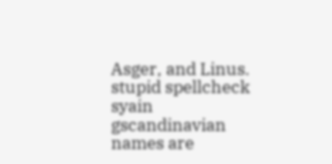Asger, and Linus. stupid spellcheck syain gscandinavian names are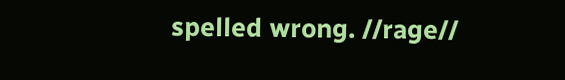spelled wrong. //rage//